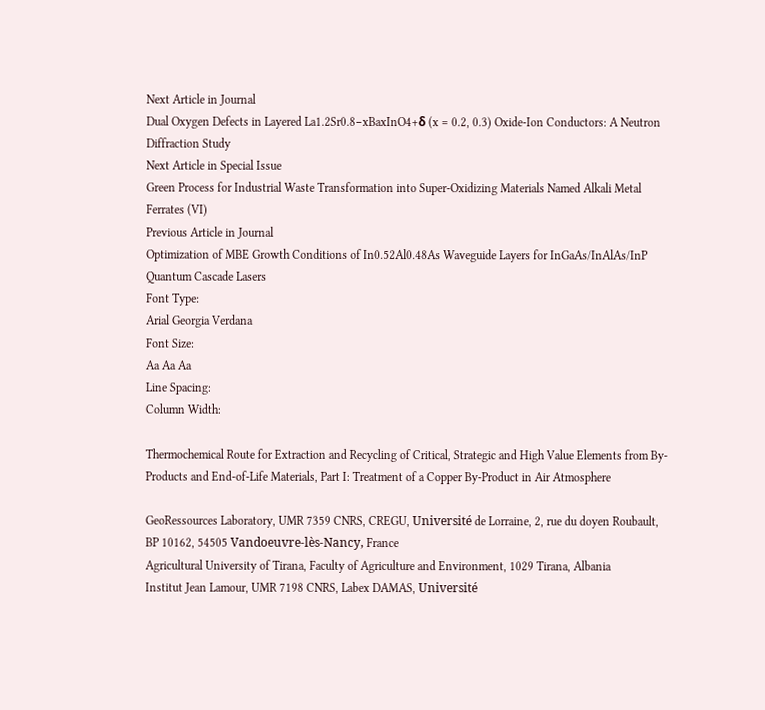Next Article in Journal
Dual Oxygen Defects in Layered La1.2Sr0.8−xBaxInO4+δ (x = 0.2, 0.3) Oxide-Ion Conductors: A Neutron Diffraction Study
Next Article in Special Issue
Green Process for Industrial Waste Transformation into Super-Oxidizing Materials Named Alkali Metal Ferrates (VI)
Previous Article in Journal
Optimization of MBE Growth Conditions of In0.52Al0.48As Waveguide Layers for InGaAs/InAlAs/InP Quantum Cascade Lasers
Font Type:
Arial Georgia Verdana
Font Size:
Aa Aa Aa
Line Spacing:
Column Width:

Thermochemical Route for Extraction and Recycling of Critical, Strategic and High Value Elements from By-Products and End-of-Life Materials, Part I: Treatment of a Copper By-Product in Air Atmosphere

GeoRessources Laboratory, UMR 7359 CNRS, CREGU, Université de Lorraine, 2, rue du doyen Roubault, BP 10162, 54505 Vandoeuvre-lès-Nancy, France
Agricultural University of Tirana, Faculty of Agriculture and Environment, 1029 Tirana, Albania
Institut Jean Lamour, UMR 7198 CNRS, Labex DAMAS, Université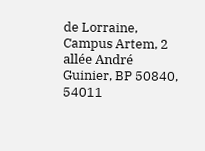de Lorraine, Campus Artem, 2 allée André Guinier, BP 50840, 54011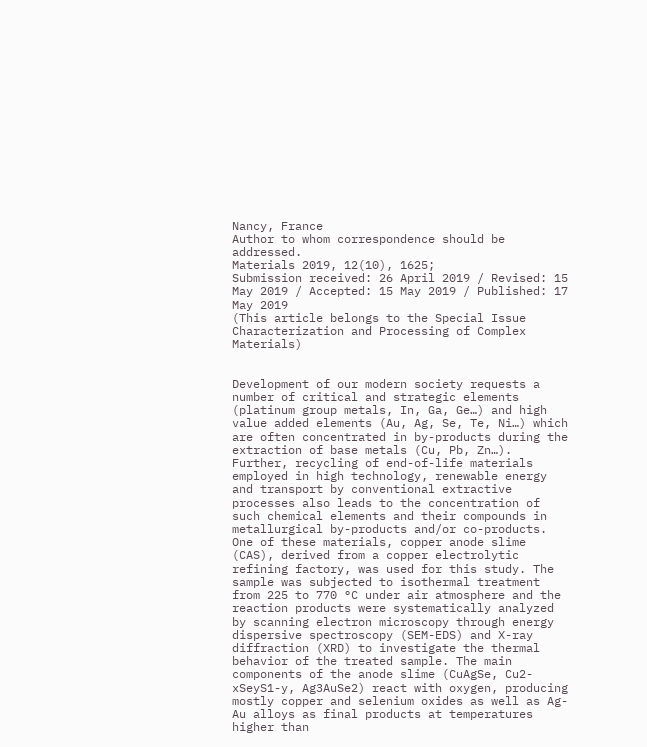Nancy, France
Author to whom correspondence should be addressed.
Materials 2019, 12(10), 1625;
Submission received: 26 April 2019 / Revised: 15 May 2019 / Accepted: 15 May 2019 / Published: 17 May 2019
(This article belongs to the Special Issue Characterization and Processing of Complex Materials)


Development of our modern society requests a number of critical and strategic elements (platinum group metals, In, Ga, Ge…) and high value added elements (Au, Ag, Se, Te, Ni…) which are often concentrated in by-products during the extraction of base metals (Cu, Pb, Zn…). Further, recycling of end-of-life materials employed in high technology, renewable energy and transport by conventional extractive processes also leads to the concentration of such chemical elements and their compounds in metallurgical by-products and/or co-products. One of these materials, copper anode slime (CAS), derived from a copper electrolytic refining factory, was used for this study. The sample was subjected to isothermal treatment from 225 to 770 °C under air atmosphere and the reaction products were systematically analyzed by scanning electron microscopy through energy dispersive spectroscopy (SEM-EDS) and X-ray diffraction (XRD) to investigate the thermal behavior of the treated sample. The main components of the anode slime (CuAgSe, Cu2-xSeyS1-y, Ag3AuSe2) react with oxygen, producing mostly copper and selenium oxides as well as Ag-Au alloys as final products at temperatures higher than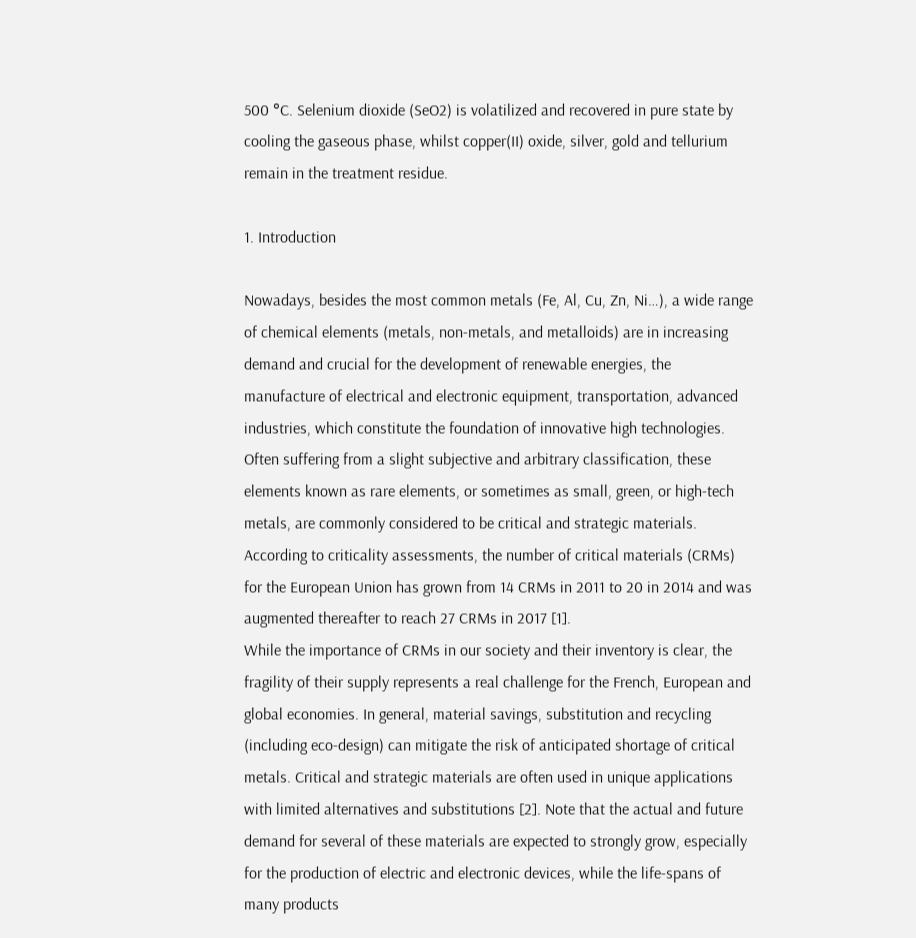500 °C. Selenium dioxide (SeO2) is volatilized and recovered in pure state by cooling the gaseous phase, whilst copper(II) oxide, silver, gold and tellurium remain in the treatment residue.

1. Introduction

Nowadays, besides the most common metals (Fe, Al, Cu, Zn, Ni…), a wide range of chemical elements (metals, non-metals, and metalloids) are in increasing demand and crucial for the development of renewable energies, the manufacture of electrical and electronic equipment, transportation, advanced industries, which constitute the foundation of innovative high technologies. Often suffering from a slight subjective and arbitrary classification, these elements known as rare elements, or sometimes as small, green, or high-tech metals, are commonly considered to be critical and strategic materials. According to criticality assessments, the number of critical materials (CRMs) for the European Union has grown from 14 CRMs in 2011 to 20 in 2014 and was augmented thereafter to reach 27 CRMs in 2017 [1].
While the importance of CRMs in our society and their inventory is clear, the fragility of their supply represents a real challenge for the French, European and global economies. In general, material savings, substitution and recycling (including eco-design) can mitigate the risk of anticipated shortage of critical metals. Critical and strategic materials are often used in unique applications with limited alternatives and substitutions [2]. Note that the actual and future demand for several of these materials are expected to strongly grow, especially for the production of electric and electronic devices, while the life-spans of many products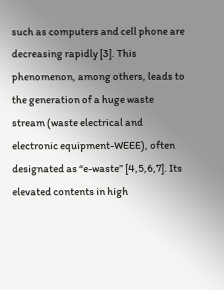such as computers and cell phone are decreasing rapidly [3]. This phenomenon, among others, leads to the generation of a huge waste stream (waste electrical and electronic equipment-WEEE), often designated as “e-waste” [4,5,6,7]. Its elevated contents in high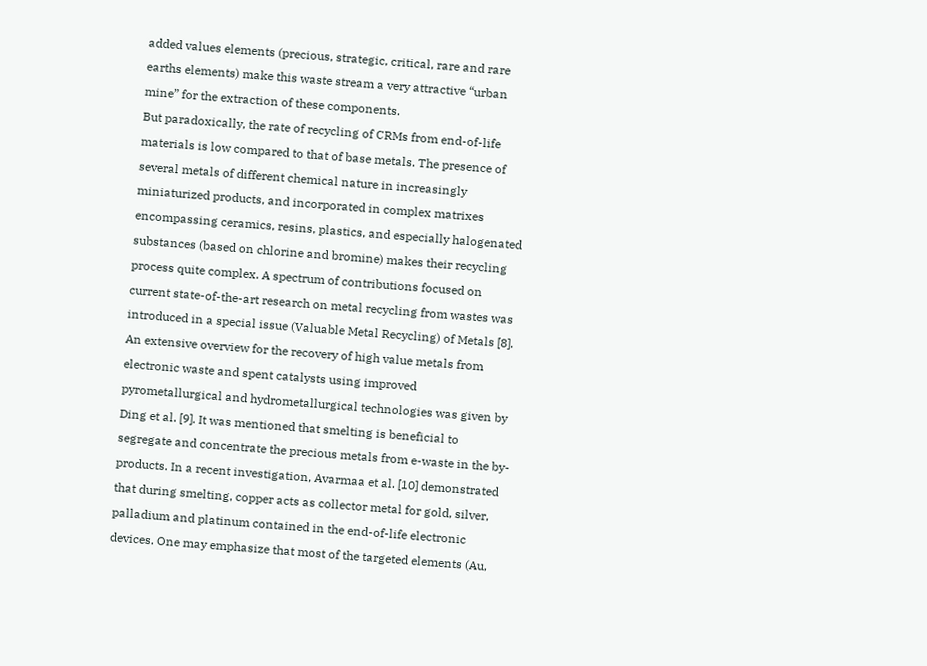added values elements (precious, strategic, critical, rare and rare earths elements) make this waste stream a very attractive “urban mine” for the extraction of these components.
But paradoxically, the rate of recycling of CRMs from end-of-life materials is low compared to that of base metals. The presence of several metals of different chemical nature in increasingly miniaturized products, and incorporated in complex matrixes encompassing ceramics, resins, plastics, and especially halogenated substances (based on chlorine and bromine) makes their recycling process quite complex. A spectrum of contributions focused on current state-of-the-art research on metal recycling from wastes was introduced in a special issue (Valuable Metal Recycling) of Metals [8]. An extensive overview for the recovery of high value metals from electronic waste and spent catalysts using improved pyrometallurgical and hydrometallurgical technologies was given by Ding et al. [9]. It was mentioned that smelting is beneficial to segregate and concentrate the precious metals from e-waste in the by-products. In a recent investigation, Avarmaa et al. [10] demonstrated that during smelting, copper acts as collector metal for gold, silver, palladium and platinum contained in the end-of-life electronic devices. One may emphasize that most of the targeted elements (Au,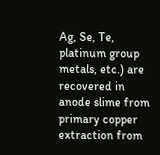Ag, Se, Te, platinum group metals, etc.) are recovered in anode slime from primary copper extraction from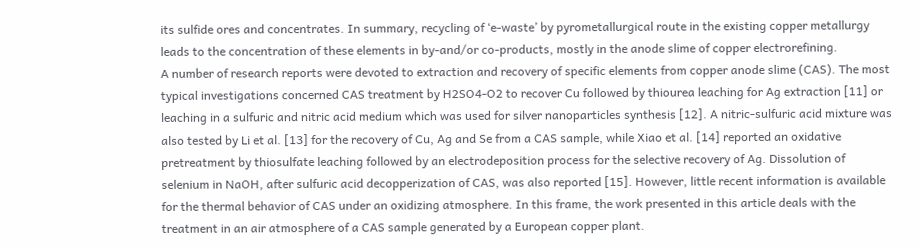its sulfide ores and concentrates. In summary, recycling of ‘e-waste’ by pyrometallurgical route in the existing copper metallurgy leads to the concentration of these elements in by-and/or co-products, mostly in the anode slime of copper electrorefining.
A number of research reports were devoted to extraction and recovery of specific elements from copper anode slime (CAS). The most typical investigations concerned CAS treatment by H2SO4-O2 to recover Cu followed by thiourea leaching for Ag extraction [11] or leaching in a sulfuric and nitric acid medium which was used for silver nanoparticles synthesis [12]. A nitric-sulfuric acid mixture was also tested by Li et al. [13] for the recovery of Cu, Ag and Se from a CAS sample, while Xiao et al. [14] reported an oxidative pretreatment by thiosulfate leaching followed by an electrodeposition process for the selective recovery of Ag. Dissolution of selenium in NaOH, after sulfuric acid decopperization of CAS, was also reported [15]. However, little recent information is available for the thermal behavior of CAS under an oxidizing atmosphere. In this frame, the work presented in this article deals with the treatment in an air atmosphere of a CAS sample generated by a European copper plant.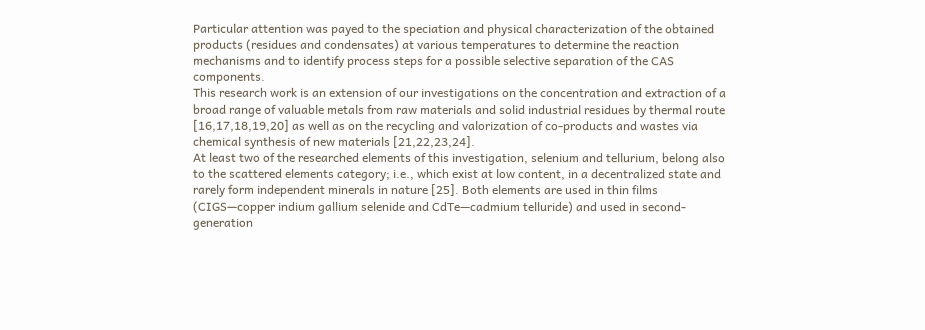Particular attention was payed to the speciation and physical characterization of the obtained products (residues and condensates) at various temperatures to determine the reaction mechanisms and to identify process steps for a possible selective separation of the CAS components.
This research work is an extension of our investigations on the concentration and extraction of a broad range of valuable metals from raw materials and solid industrial residues by thermal route [16,17,18,19,20] as well as on the recycling and valorization of co-products and wastes via chemical synthesis of new materials [21,22,23,24].
At least two of the researched elements of this investigation, selenium and tellurium, belong also to the scattered elements category; i.e., which exist at low content, in a decentralized state and rarely form independent minerals in nature [25]. Both elements are used in thin films (CIGS—copper indium gallium selenide and CdTe—cadmium telluride) and used in second-generation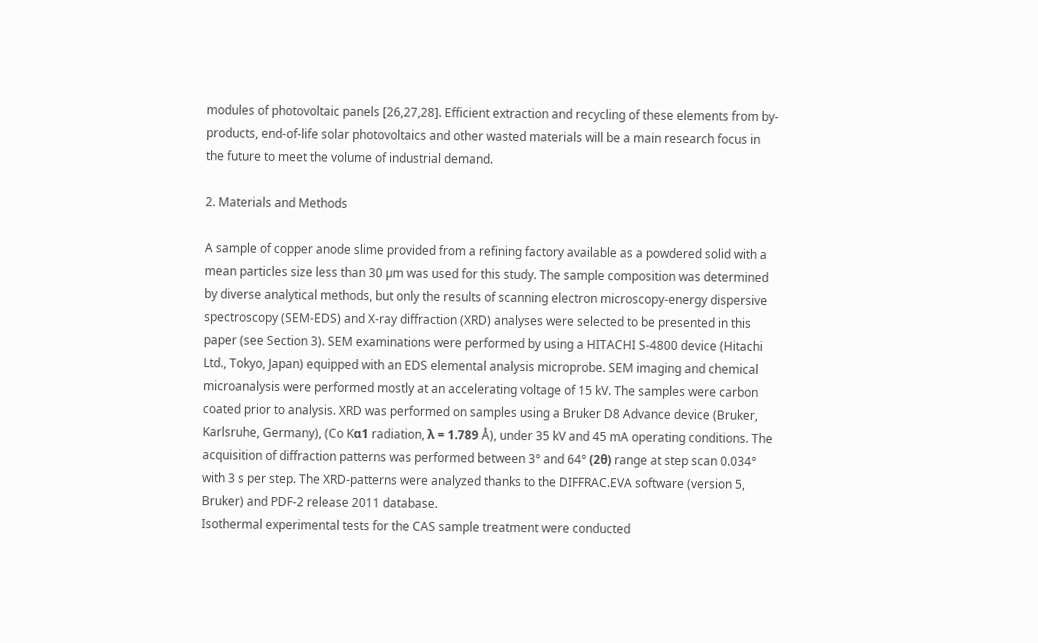modules of photovoltaic panels [26,27,28]. Efficient extraction and recycling of these elements from by-products, end-of-life solar photovoltaics and other wasted materials will be a main research focus in the future to meet the volume of industrial demand.

2. Materials and Methods

A sample of copper anode slime provided from a refining factory available as a powdered solid with a mean particles size less than 30 µm was used for this study. The sample composition was determined by diverse analytical methods, but only the results of scanning electron microscopy-energy dispersive spectroscopy (SEM-EDS) and X-ray diffraction (XRD) analyses were selected to be presented in this paper (see Section 3). SEM examinations were performed by using a HITACHI S-4800 device (Hitachi Ltd., Tokyo, Japan) equipped with an EDS elemental analysis microprobe. SEM imaging and chemical microanalysis were performed mostly at an accelerating voltage of 15 kV. The samples were carbon coated prior to analysis. XRD was performed on samples using a Bruker D8 Advance device (Bruker, Karlsruhe, Germany), (Co Kα1 radiation, λ = 1.789 Å), under 35 kV and 45 mA operating conditions. The acquisition of diffraction patterns was performed between 3° and 64° (2θ) range at step scan 0.034° with 3 s per step. The XRD-patterns were analyzed thanks to the DIFFRAC.EVA software (version 5, Bruker) and PDF-2 release 2011 database.
Isothermal experimental tests for the CAS sample treatment were conducted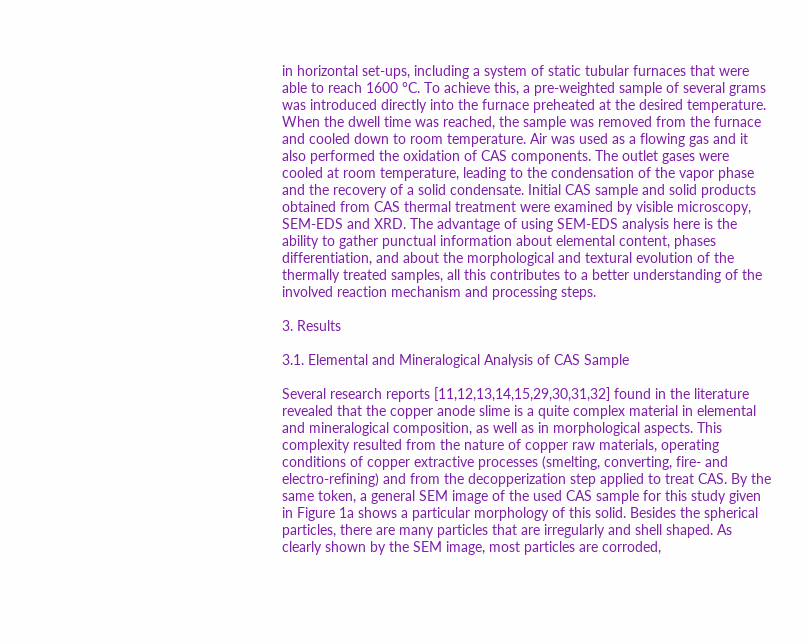in horizontal set-ups, including a system of static tubular furnaces that were able to reach 1600 °C. To achieve this, a pre-weighted sample of several grams was introduced directly into the furnace preheated at the desired temperature. When the dwell time was reached, the sample was removed from the furnace and cooled down to room temperature. Air was used as a flowing gas and it also performed the oxidation of CAS components. The outlet gases were cooled at room temperature, leading to the condensation of the vapor phase and the recovery of a solid condensate. Initial CAS sample and solid products obtained from CAS thermal treatment were examined by visible microscopy, SEM-EDS and XRD. The advantage of using SEM-EDS analysis here is the ability to gather punctual information about elemental content, phases differentiation, and about the morphological and textural evolution of the thermally treated samples, all this contributes to a better understanding of the involved reaction mechanism and processing steps.

3. Results

3.1. Elemental and Mineralogical Analysis of CAS Sample

Several research reports [11,12,13,14,15,29,30,31,32] found in the literature revealed that the copper anode slime is a quite complex material in elemental and mineralogical composition, as well as in morphological aspects. This complexity resulted from the nature of copper raw materials, operating conditions of copper extractive processes (smelting, converting, fire- and electro-refining) and from the decopperization step applied to treat CAS. By the same token, a general SEM image of the used CAS sample for this study given in Figure 1a shows a particular morphology of this solid. Besides the spherical particles, there are many particles that are irregularly and shell shaped. As clearly shown by the SEM image, most particles are corroded,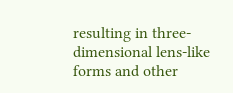resulting in three-dimensional lens-like forms and other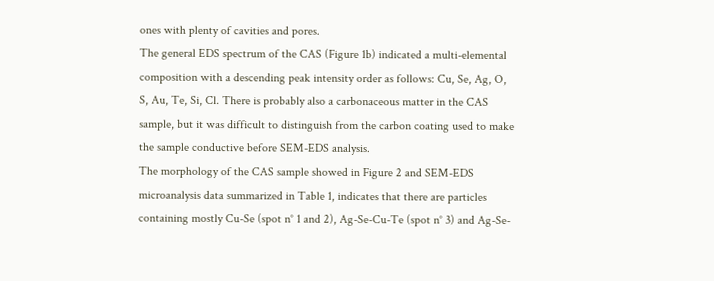ones with plenty of cavities and pores.
The general EDS spectrum of the CAS (Figure 1b) indicated a multi-elemental composition with a descending peak intensity order as follows: Cu, Se, Ag, O, S, Au, Te, Si, Cl. There is probably also a carbonaceous matter in the CAS sample, but it was difficult to distinguish from the carbon coating used to make the sample conductive before SEM-EDS analysis.
The morphology of the CAS sample showed in Figure 2 and SEM-EDS microanalysis data summarized in Table 1, indicates that there are particles containing mostly Cu-Se (spot n° 1 and 2), Ag-Se-Cu-Te (spot n° 3) and Ag-Se-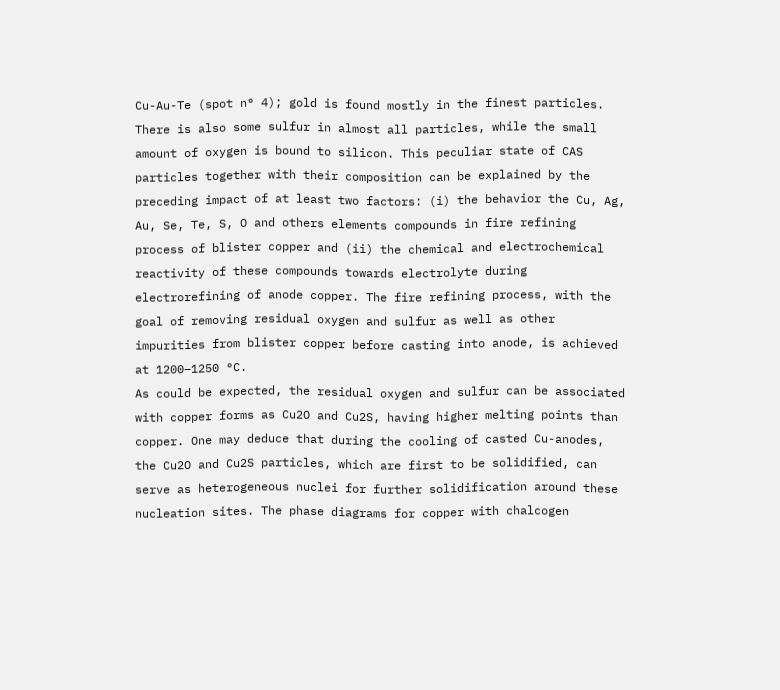Cu-Au-Te (spot n° 4); gold is found mostly in the finest particles. There is also some sulfur in almost all particles, while the small amount of oxygen is bound to silicon. This peculiar state of CAS particles together with their composition can be explained by the preceding impact of at least two factors: (i) the behavior the Cu, Ag, Au, Se, Te, S, O and others elements compounds in fire refining process of blister copper and (ii) the chemical and electrochemical reactivity of these compounds towards electrolyte during electrorefining of anode copper. The fire refining process, with the goal of removing residual oxygen and sulfur as well as other impurities from blister copper before casting into anode, is achieved at 1200–1250 °C.
As could be expected, the residual oxygen and sulfur can be associated with copper forms as Cu2O and Cu2S, having higher melting points than copper. One may deduce that during the cooling of casted Cu-anodes, the Cu2O and Cu2S particles, which are first to be solidified, can serve as heterogeneous nuclei for further solidification around these nucleation sites. The phase diagrams for copper with chalcogen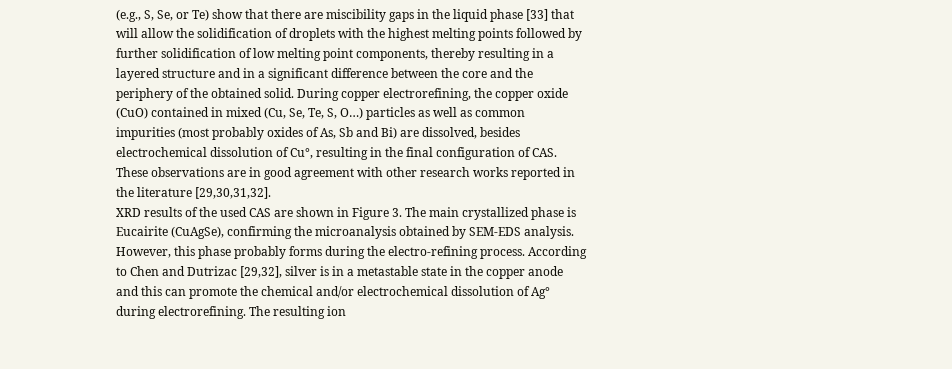(e.g., S, Se, or Te) show that there are miscibility gaps in the liquid phase [33] that will allow the solidification of droplets with the highest melting points followed by further solidification of low melting point components, thereby resulting in a layered structure and in a significant difference between the core and the periphery of the obtained solid. During copper electrorefining, the copper oxide (CuO) contained in mixed (Cu, Se, Te, S, O…) particles as well as common impurities (most probably oxides of As, Sb and Bi) are dissolved, besides electrochemical dissolution of Cu°, resulting in the final configuration of CAS. These observations are in good agreement with other research works reported in the literature [29,30,31,32].
XRD results of the used CAS are shown in Figure 3. The main crystallized phase is Eucairite (CuAgSe), confirming the microanalysis obtained by SEM-EDS analysis. However, this phase probably forms during the electro-refining process. According to Chen and Dutrizac [29,32], silver is in a metastable state in the copper anode and this can promote the chemical and/or electrochemical dissolution of Ag° during electrorefining. The resulting ion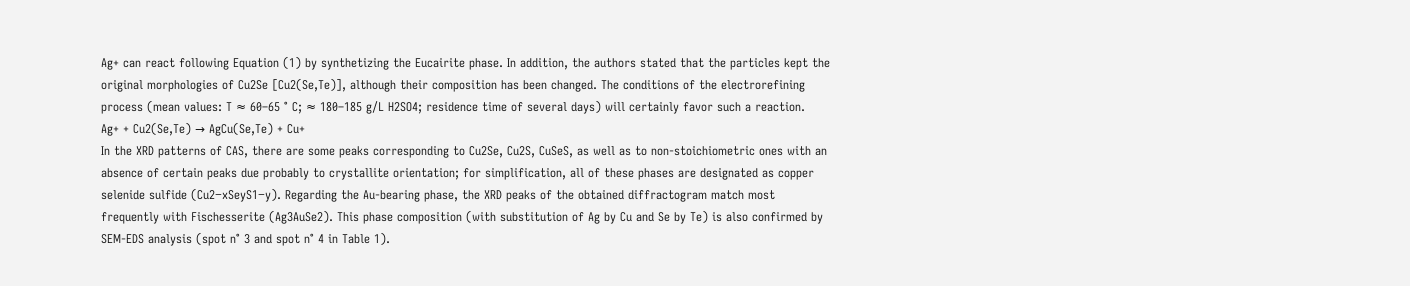Ag+ can react following Equation (1) by synthetizing the Eucairite phase. In addition, the authors stated that the particles kept the original morphologies of Cu2Se [Cu2(Se,Te)], although their composition has been changed. The conditions of the electrorefining process (mean values: T ≈ 60–65 ° C; ≈ 180–185 g/L H2SO4; residence time of several days) will certainly favor such a reaction.
Ag+ + Cu2(Se,Te) → AgCu(Se,Te) + Cu+
In the XRD patterns of CAS, there are some peaks corresponding to Cu2Se, Cu2S, CuSeS, as well as to non-stoichiometric ones with an absence of certain peaks due probably to crystallite orientation; for simplification, all of these phases are designated as copper selenide sulfide (Cu2−xSeyS1−y). Regarding the Au-bearing phase, the XRD peaks of the obtained diffractogram match most frequently with Fischesserite (Ag3AuSe2). This phase composition (with substitution of Ag by Cu and Se by Te) is also confirmed by SEM-EDS analysis (spot n° 3 and spot n° 4 in Table 1).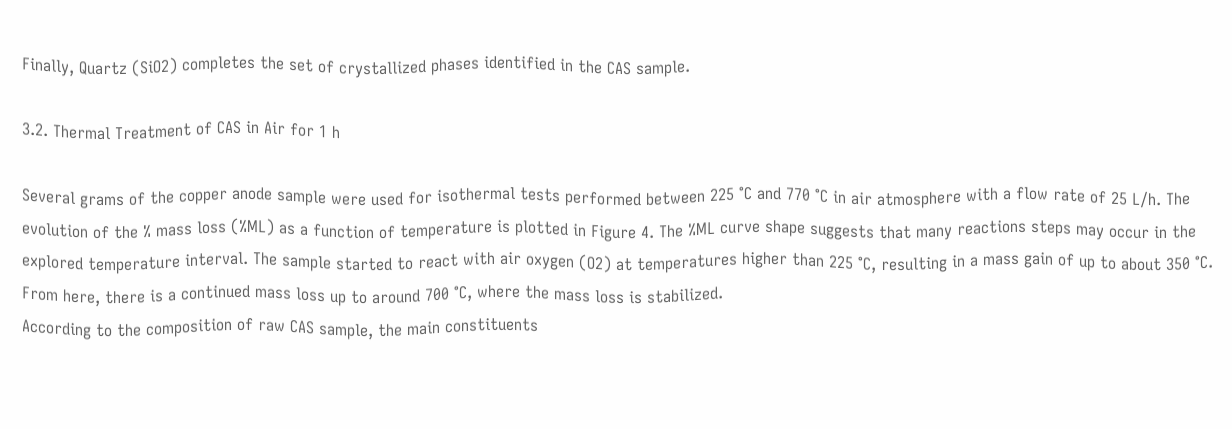Finally, Quartz (SiO2) completes the set of crystallized phases identified in the CAS sample.

3.2. Thermal Treatment of CAS in Air for 1 h

Several grams of the copper anode sample were used for isothermal tests performed between 225 °C and 770 °C in air atmosphere with a flow rate of 25 L/h. The evolution of the % mass loss (%ML) as a function of temperature is plotted in Figure 4. The %ML curve shape suggests that many reactions steps may occur in the explored temperature interval. The sample started to react with air oxygen (O2) at temperatures higher than 225 °C, resulting in a mass gain of up to about 350 °C. From here, there is a continued mass loss up to around 700 °C, where the mass loss is stabilized.
According to the composition of raw CAS sample, the main constituents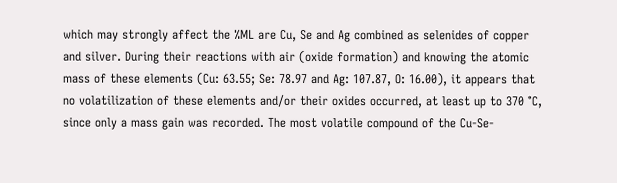which may strongly affect the %ML are Cu, Se and Ag combined as selenides of copper and silver. During their reactions with air (oxide formation) and knowing the atomic mass of these elements (Cu: 63.55; Se: 78.97 and Ag: 107.87, O: 16.00), it appears that no volatilization of these elements and/or their oxides occurred, at least up to 370 °C, since only a mass gain was recorded. The most volatile compound of the Cu-Se-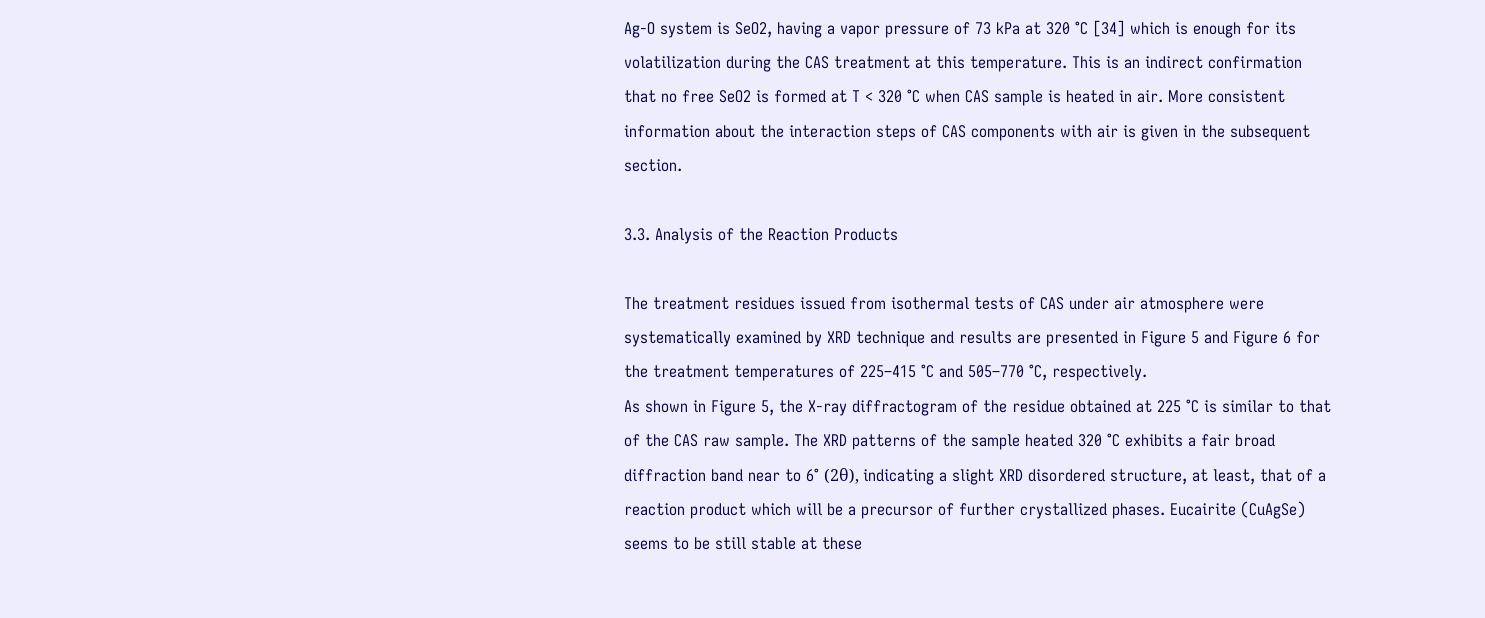Ag-O system is SeO2, having a vapor pressure of 73 kPa at 320 °C [34] which is enough for its volatilization during the CAS treatment at this temperature. This is an indirect confirmation that no free SeO2 is formed at T < 320 °C when CAS sample is heated in air. More consistent information about the interaction steps of CAS components with air is given in the subsequent section.

3.3. Analysis of the Reaction Products

The treatment residues issued from isothermal tests of CAS under air atmosphere were systematically examined by XRD technique and results are presented in Figure 5 and Figure 6 for the treatment temperatures of 225–415 °C and 505–770 °C, respectively.
As shown in Figure 5, the X-ray diffractogram of the residue obtained at 225 °C is similar to that of the CAS raw sample. The XRD patterns of the sample heated 320 °C exhibits a fair broad diffraction band near to 6° (2θ), indicating a slight XRD disordered structure, at least, that of a reaction product which will be a precursor of further crystallized phases. Eucairite (CuAgSe) seems to be still stable at these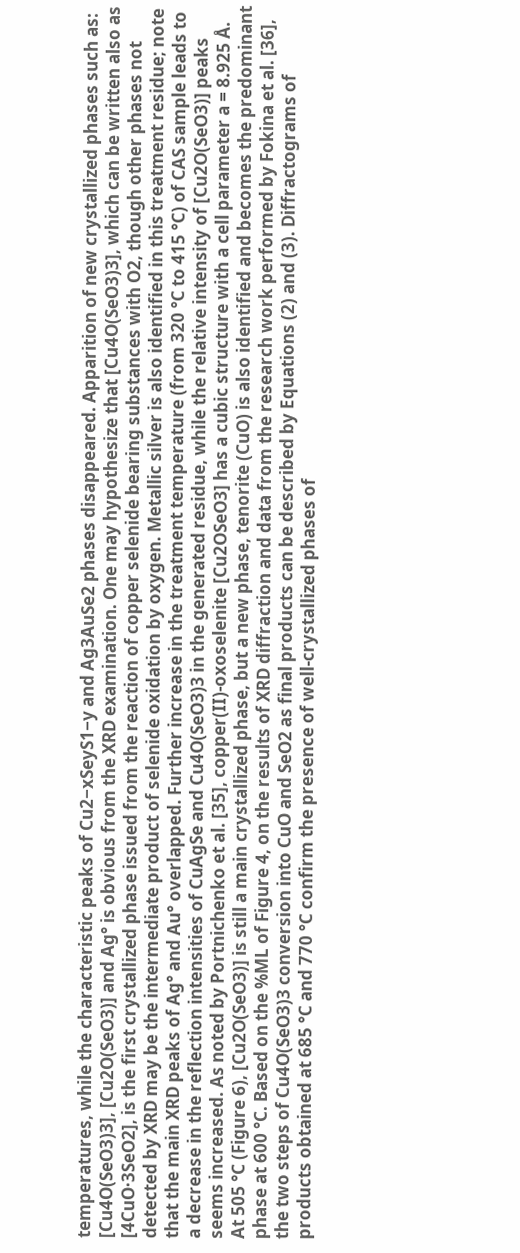temperatures, while the characteristic peaks of Cu2−xSeyS1−y and Ag3AuSe2 phases disappeared. Apparition of new crystallized phases such as: [Cu4O(SeO3)3], [Cu2O(SeO3)] and Ag° is obvious from the XRD examination. One may hypothesize that [Cu4O(SeO3)3], which can be written also as [4CuO·3SeO2], is the first crystallized phase issued from the reaction of copper selenide bearing substances with O2, though other phases not detected by XRD may be the intermediate product of selenide oxidation by oxygen. Metallic silver is also identified in this treatment residue; note that the main XRD peaks of Ag° and Au° overlapped. Further increase in the treatment temperature (from 320 °C to 415 °C) of CAS sample leads to a decrease in the reflection intensities of CuAgSe and Cu4O(SeO3)3 in the generated residue, while the relative intensity of [Cu2O(SeO3)] peaks seems increased. As noted by Portnichenko et al. [35], copper(II)-oxoselenite [Cu2OSeO3] has a cubic structure with a cell parameter a = 8.925 Å.
At 505 °C (Figure 6), [Cu2O(SeO3)] is still a main crystallized phase, but a new phase, tenorite (CuO) is also identified and becomes the predominant phase at 600 °C. Based on the %ML of Figure 4, on the results of XRD diffraction and data from the research work performed by Fokina et al. [36], the two steps of Cu4O(SeO3)3 conversion into CuO and SeO2 as final products can be described by Equations (2) and (3). Diffractograms of products obtained at 685 °C and 770 °C confirm the presence of well-crystallized phases of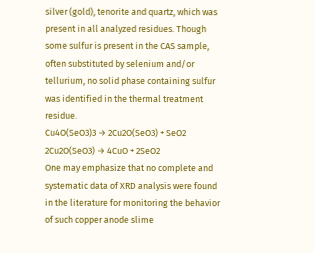silver (gold), tenorite and quartz, which was present in all analyzed residues. Though some sulfur is present in the CAS sample, often substituted by selenium and/or tellurium, no solid phase containing sulfur was identified in the thermal treatment residue.
Cu4O(SeO3)3 → 2Cu2O(SeO3) + SeO2
2Cu2O(SeO3) → 4CuO + 2SeO2
One may emphasize that no complete and systematic data of XRD analysis were found in the literature for monitoring the behavior of such copper anode slime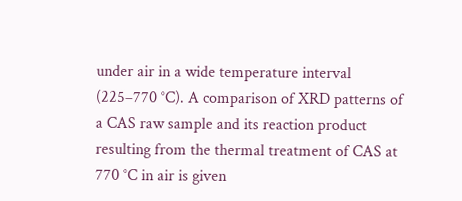under air in a wide temperature interval (225–770 °C). A comparison of XRD patterns of a CAS raw sample and its reaction product resulting from the thermal treatment of CAS at 770 °C in air is given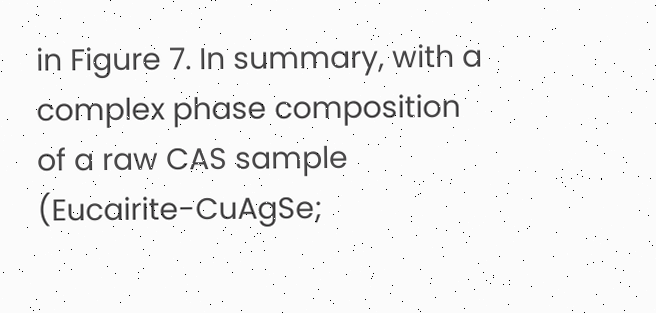in Figure 7. In summary, with a complex phase composition of a raw CAS sample (Eucairite-CuAgSe;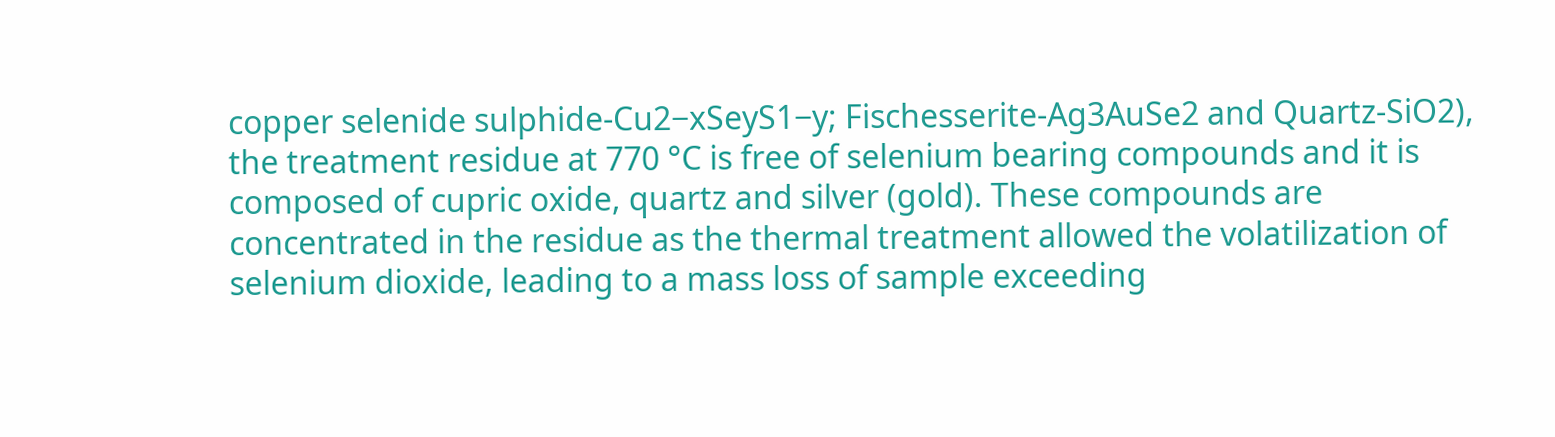copper selenide sulphide-Cu2−xSeyS1−y; Fischesserite-Ag3AuSe2 and Quartz-SiO2), the treatment residue at 770 °C is free of selenium bearing compounds and it is composed of cupric oxide, quartz and silver (gold). These compounds are concentrated in the residue as the thermal treatment allowed the volatilization of selenium dioxide, leading to a mass loss of sample exceeding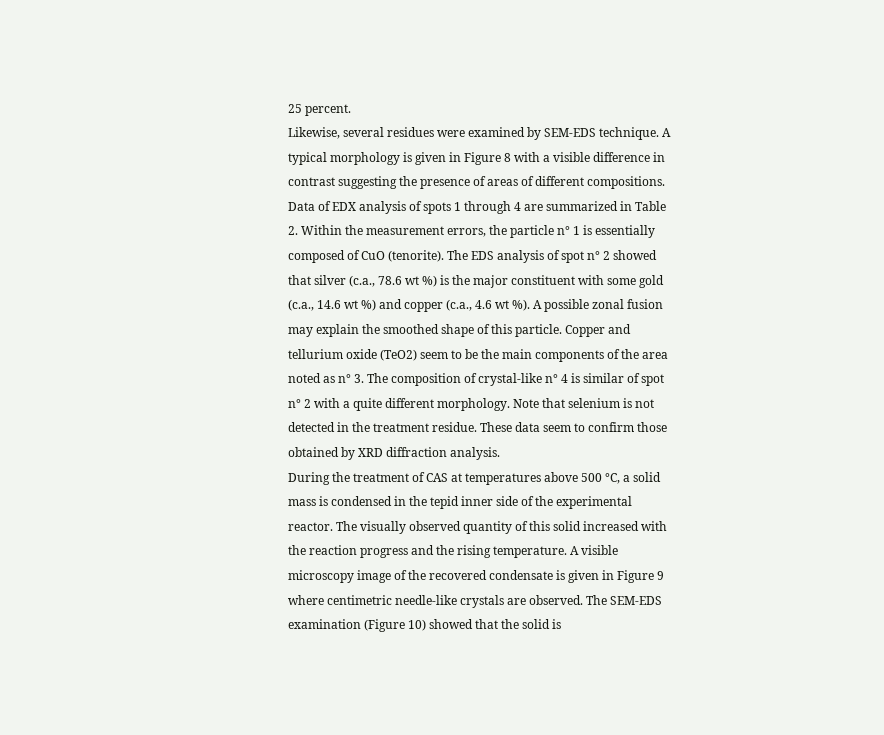25 percent.
Likewise, several residues were examined by SEM-EDS technique. A typical morphology is given in Figure 8 with a visible difference in contrast suggesting the presence of areas of different compositions. Data of EDX analysis of spots 1 through 4 are summarized in Table 2. Within the measurement errors, the particle n° 1 is essentially composed of CuO (tenorite). The EDS analysis of spot n° 2 showed that silver (c.a., 78.6 wt %) is the major constituent with some gold (c.a., 14.6 wt %) and copper (c.a., 4.6 wt %). A possible zonal fusion may explain the smoothed shape of this particle. Copper and tellurium oxide (TeO2) seem to be the main components of the area noted as n° 3. The composition of crystal-like n° 4 is similar of spot n° 2 with a quite different morphology. Note that selenium is not detected in the treatment residue. These data seem to confirm those obtained by XRD diffraction analysis.
During the treatment of CAS at temperatures above 500 °C, a solid mass is condensed in the tepid inner side of the experimental reactor. The visually observed quantity of this solid increased with the reaction progress and the rising temperature. A visible microscopy image of the recovered condensate is given in Figure 9 where centimetric needle-like crystals are observed. The SEM-EDS examination (Figure 10) showed that the solid is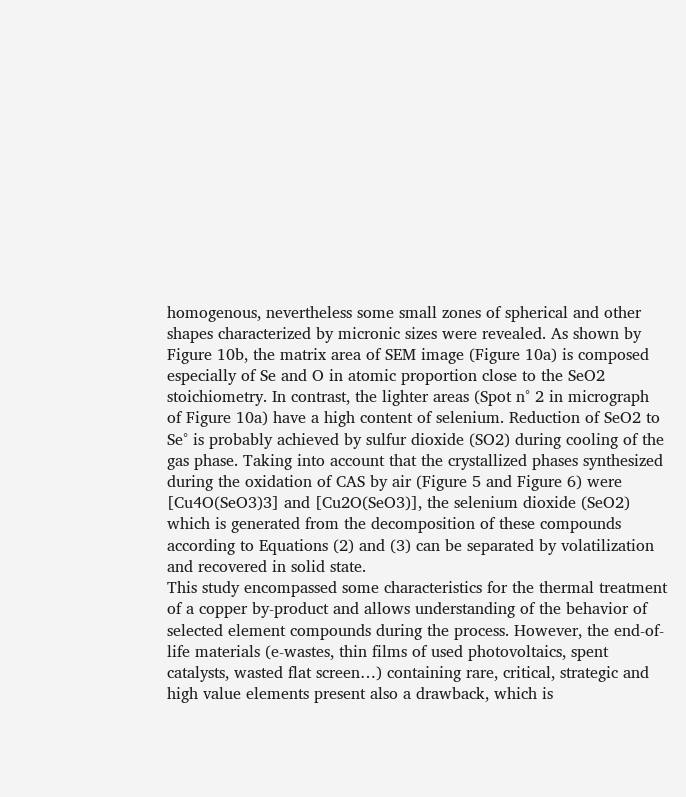homogenous, nevertheless some small zones of spherical and other shapes characterized by micronic sizes were revealed. As shown by Figure 10b, the matrix area of SEM image (Figure 10a) is composed especially of Se and O in atomic proportion close to the SeO2 stoichiometry. In contrast, the lighter areas (Spot n° 2 in micrograph of Figure 10a) have a high content of selenium. Reduction of SeO2 to Se° is probably achieved by sulfur dioxide (SO2) during cooling of the gas phase. Taking into account that the crystallized phases synthesized during the oxidation of CAS by air (Figure 5 and Figure 6) were [Cu4O(SeO3)3] and [Cu2O(SeO3)], the selenium dioxide (SeO2) which is generated from the decomposition of these compounds according to Equations (2) and (3) can be separated by volatilization and recovered in solid state.
This study encompassed some characteristics for the thermal treatment of a copper by-product and allows understanding of the behavior of selected element compounds during the process. However, the end-of-life materials (e-wastes, thin films of used photovoltaics, spent catalysts, wasted flat screen…) containing rare, critical, strategic and high value elements present also a drawback, which is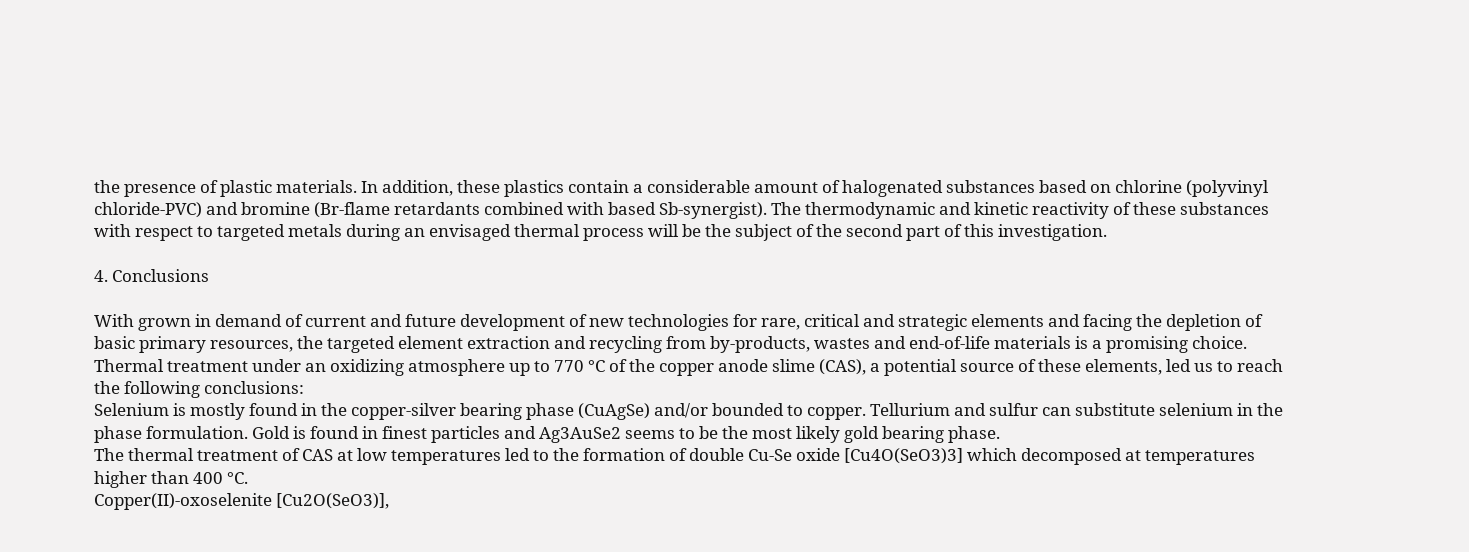the presence of plastic materials. In addition, these plastics contain a considerable amount of halogenated substances based on chlorine (polyvinyl chloride-PVC) and bromine (Br-flame retardants combined with based Sb-synergist). The thermodynamic and kinetic reactivity of these substances with respect to targeted metals during an envisaged thermal process will be the subject of the second part of this investigation.

4. Conclusions

With grown in demand of current and future development of new technologies for rare, critical and strategic elements and facing the depletion of basic primary resources, the targeted element extraction and recycling from by-products, wastes and end-of-life materials is a promising choice. Thermal treatment under an oxidizing atmosphere up to 770 °C of the copper anode slime (CAS), a potential source of these elements, led us to reach the following conclusions:
Selenium is mostly found in the copper-silver bearing phase (CuAgSe) and/or bounded to copper. Tellurium and sulfur can substitute selenium in the phase formulation. Gold is found in finest particles and Ag3AuSe2 seems to be the most likely gold bearing phase.
The thermal treatment of CAS at low temperatures led to the formation of double Cu-Se oxide [Cu4O(SeO3)3] which decomposed at temperatures higher than 400 °C.
Copper(II)-oxoselenite [Cu2O(SeO3)],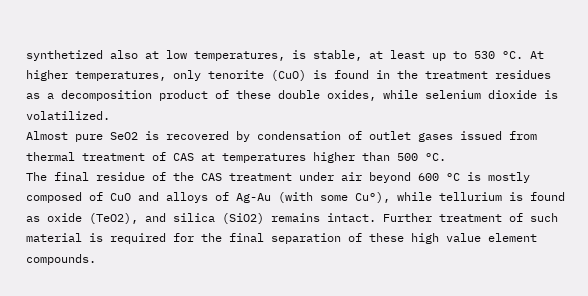synthetized also at low temperatures, is stable, at least up to 530 °C. At higher temperatures, only tenorite (CuO) is found in the treatment residues as a decomposition product of these double oxides, while selenium dioxide is volatilized.
Almost pure SeO2 is recovered by condensation of outlet gases issued from thermal treatment of CAS at temperatures higher than 500 °C.
The final residue of the CAS treatment under air beyond 600 °C is mostly composed of CuO and alloys of Ag-Au (with some Cu°), while tellurium is found as oxide (TeO2), and silica (SiO2) remains intact. Further treatment of such material is required for the final separation of these high value element compounds.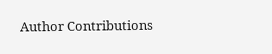Author Contributions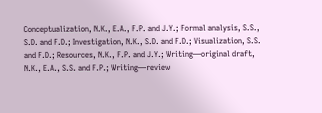Conceptualization, N.K., E.A., F.P. and J.Y.; Formal analysis, S.S., S.D. and F.D.; Investigation, N.K., S.D. and F.D.; Visualization, S.S. and F.D.; Resources, N.K., F.P. and J.Y.; Writing—original draft, N.K., E.A., S.S. and F.P.; Writing—review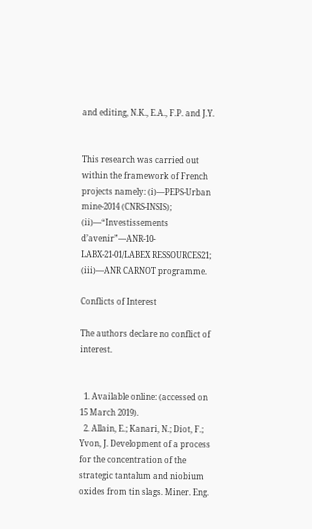and editing, N.K., E.A., F.P. and J.Y.


This research was carried out within the framework of French projects namely: (i)—PEPS-Urban mine-2014 (CNRS-INSIS); (ii)—“Investissements d’avenir”—ANR-10-LABX-21-01/LABEX RESSOURCES21; (iii)—ANR CARNOT programme.

Conflicts of Interest

The authors declare no conflict of interest.


  1. Available online: (accessed on 15 March 2019).
  2. Allain, E.; Kanari, N.; Diot, F.; Yvon, J. Development of a process for the concentration of the strategic tantalum and niobium oxides from tin slags. Miner. Eng.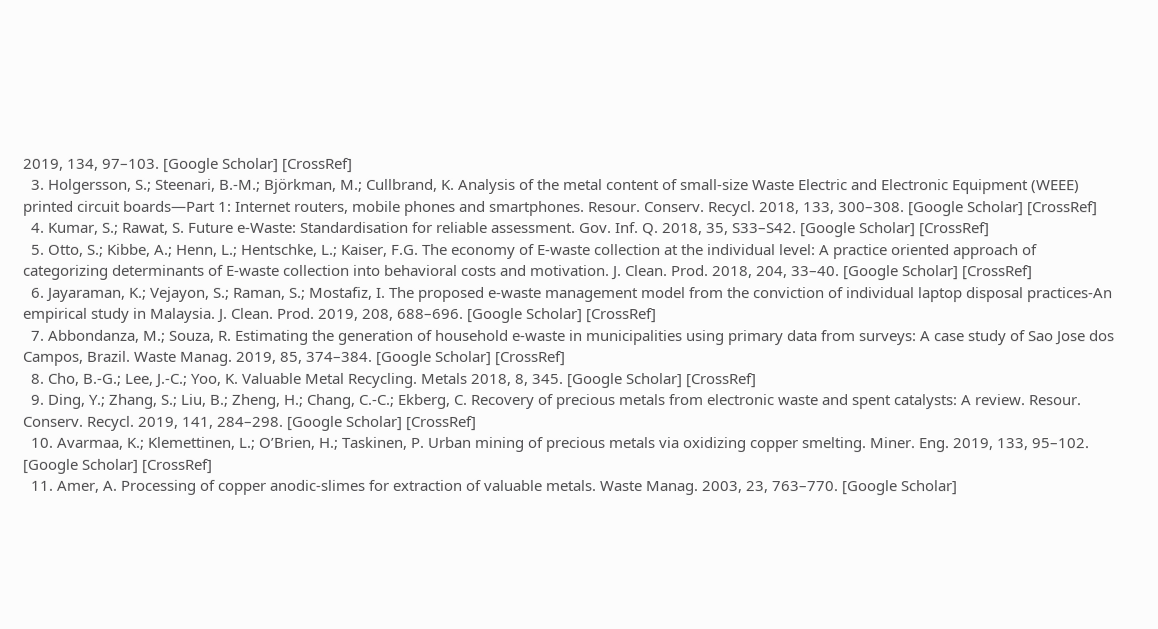2019, 134, 97–103. [Google Scholar] [CrossRef]
  3. Holgersson, S.; Steenari, B.-M.; Björkman, M.; Cullbrand, K. Analysis of the metal content of small-size Waste Electric and Electronic Equipment (WEEE) printed circuit boards—Part 1: Internet routers, mobile phones and smartphones. Resour. Conserv. Recycl. 2018, 133, 300–308. [Google Scholar] [CrossRef]
  4. Kumar, S.; Rawat, S. Future e-Waste: Standardisation for reliable assessment. Gov. Inf. Q. 2018, 35, S33–S42. [Google Scholar] [CrossRef]
  5. Otto, S.; Kibbe, A.; Henn, L.; Hentschke, L.; Kaiser, F.G. The economy of E-waste collection at the individual level: A practice oriented approach of categorizing determinants of E-waste collection into behavioral costs and motivation. J. Clean. Prod. 2018, 204, 33–40. [Google Scholar] [CrossRef]
  6. Jayaraman, K.; Vejayon, S.; Raman, S.; Mostafiz, I. The proposed e-waste management model from the conviction of individual laptop disposal practices-An empirical study in Malaysia. J. Clean. Prod. 2019, 208, 688–696. [Google Scholar] [CrossRef]
  7. Abbondanza, M.; Souza, R. Estimating the generation of household e-waste in municipalities using primary data from surveys: A case study of Sao Jose dos Campos, Brazil. Waste Manag. 2019, 85, 374–384. [Google Scholar] [CrossRef]
  8. Cho, B.-G.; Lee, J.-C.; Yoo, K. Valuable Metal Recycling. Metals 2018, 8, 345. [Google Scholar] [CrossRef]
  9. Ding, Y.; Zhang, S.; Liu, B.; Zheng, H.; Chang, C.-C.; Ekberg, C. Recovery of precious metals from electronic waste and spent catalysts: A review. Resour. Conserv. Recycl. 2019, 141, 284–298. [Google Scholar] [CrossRef]
  10. Avarmaa, K.; Klemettinen, L.; O’Brien, H.; Taskinen, P. Urban mining of precious metals via oxidizing copper smelting. Miner. Eng. 2019, 133, 95–102. [Google Scholar] [CrossRef]
  11. Amer, A. Processing of copper anodic-slimes for extraction of valuable metals. Waste Manag. 2003, 23, 763–770. [Google Scholar]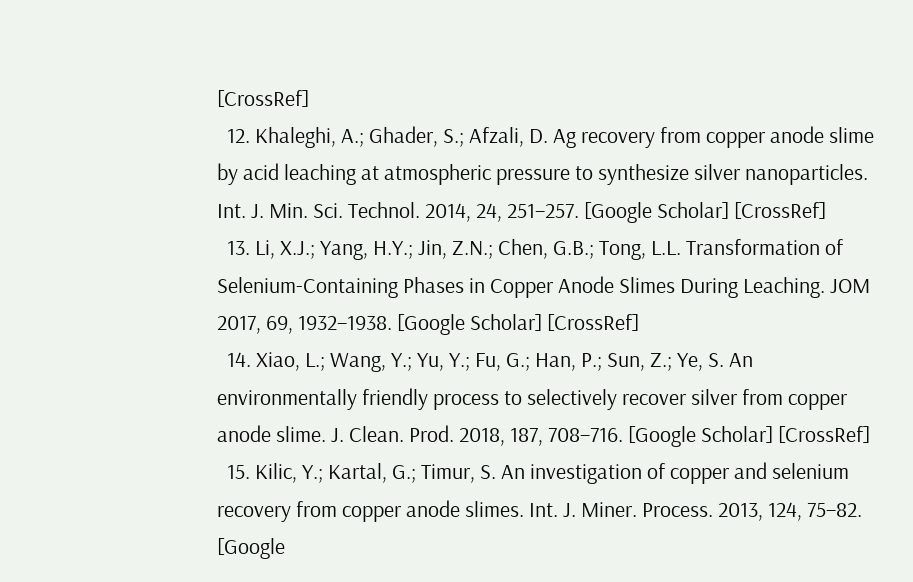[CrossRef]
  12. Khaleghi, A.; Ghader, S.; Afzali, D. Ag recovery from copper anode slime by acid leaching at atmospheric pressure to synthesize silver nanoparticles. Int. J. Min. Sci. Technol. 2014, 24, 251–257. [Google Scholar] [CrossRef]
  13. Li, X.J.; Yang, H.Y.; Jin, Z.N.; Chen, G.B.; Tong, L.L. Transformation of Selenium-Containing Phases in Copper Anode Slimes During Leaching. JOM 2017, 69, 1932–1938. [Google Scholar] [CrossRef]
  14. Xiao, L.; Wang, Y.; Yu, Y.; Fu, G.; Han, P.; Sun, Z.; Ye, S. An environmentally friendly process to selectively recover silver from copper anode slime. J. Clean. Prod. 2018, 187, 708–716. [Google Scholar] [CrossRef]
  15. Kilic, Y.; Kartal, G.; Timur, S. An investigation of copper and selenium recovery from copper anode slimes. Int. J. Miner. Process. 2013, 124, 75–82. [Google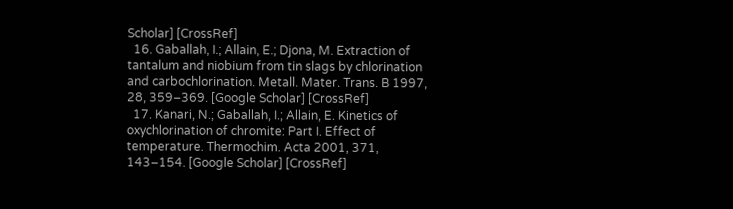Scholar] [CrossRef]
  16. Gaballah, I.; Allain, E.; Djona, M. Extraction of tantalum and niobium from tin slags by chlorination and carbochlorination. Metall. Mater. Trans. B 1997, 28, 359–369. [Google Scholar] [CrossRef]
  17. Kanari, N.; Gaballah, I.; Allain, E. Kinetics of oxychlorination of chromite: Part I. Effect of temperature. Thermochim. Acta 2001, 371, 143–154. [Google Scholar] [CrossRef]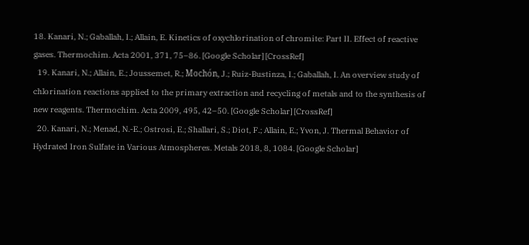18. Kanari, N.; Gaballah, I.; Allain, E. Kinetics of oxychlorination of chromite: Part II. Effect of reactive gases. Thermochim. Acta 2001, 371, 75–86. [Google Scholar] [CrossRef]
  19. Kanari, N.; Allain, E.; Joussemet, R.; Mochón, J.; Ruiz-Bustinza, I.; Gaballah, I. An overview study of chlorination reactions applied to the primary extraction and recycling of metals and to the synthesis of new reagents. Thermochim. Acta 2009, 495, 42–50. [Google Scholar] [CrossRef]
  20. Kanari, N.; Menad, N.-E.; Ostrosi, E.; Shallari, S.; Diot, F.; Allain, E.; Yvon, J. Thermal Behavior of Hydrated Iron Sulfate in Various Atmospheres. Metals 2018, 8, 1084. [Google Scholar]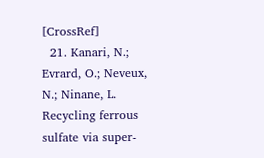[CrossRef]
  21. Kanari, N.; Evrard, O.; Neveux, N.; Ninane, L. Recycling ferrous sulfate via super-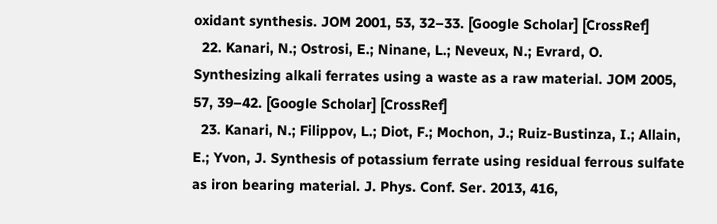oxidant synthesis. JOM 2001, 53, 32–33. [Google Scholar] [CrossRef]
  22. Kanari, N.; Ostrosi, E.; Ninane, L.; Neveux, N.; Evrard, O. Synthesizing alkali ferrates using a waste as a raw material. JOM 2005, 57, 39–42. [Google Scholar] [CrossRef]
  23. Kanari, N.; Filippov, L.; Diot, F.; Mochon, J.; Ruiz-Bustinza, I.; Allain, E.; Yvon, J. Synthesis of potassium ferrate using residual ferrous sulfate as iron bearing material. J. Phys. Conf. Ser. 2013, 416,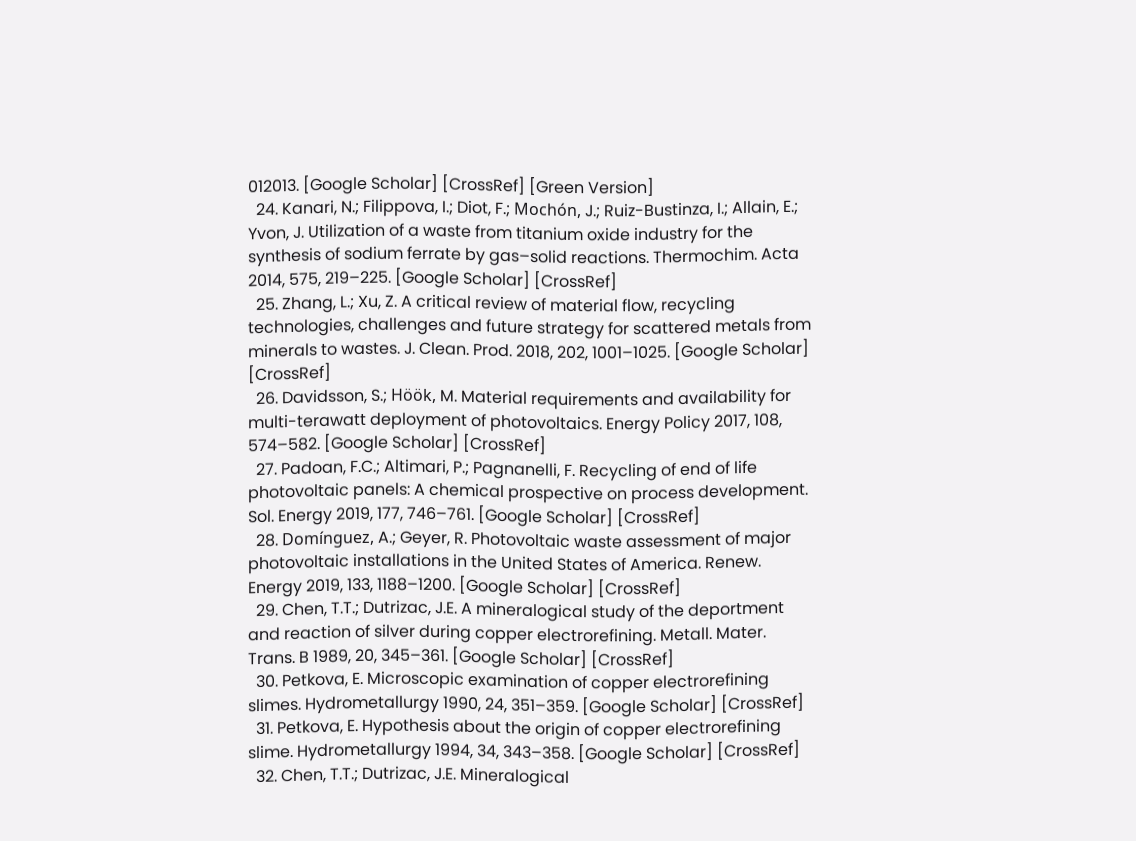012013. [Google Scholar] [CrossRef] [Green Version]
  24. Kanari, N.; Filippova, I.; Diot, F.; Mochón, J.; Ruiz-Bustinza, I.; Allain, E.; Yvon, J. Utilization of a waste from titanium oxide industry for the synthesis of sodium ferrate by gas–solid reactions. Thermochim. Acta 2014, 575, 219–225. [Google Scholar] [CrossRef]
  25. Zhang, L.; Xu, Z. A critical review of material flow, recycling technologies, challenges and future strategy for scattered metals from minerals to wastes. J. Clean. Prod. 2018, 202, 1001–1025. [Google Scholar] [CrossRef]
  26. Davidsson, S.; Höök, M. Material requirements and availability for multi-terawatt deployment of photovoltaics. Energy Policy 2017, 108, 574–582. [Google Scholar] [CrossRef]
  27. Padoan, F.C.; Altimari, P.; Pagnanelli, F. Recycling of end of life photovoltaic panels: A chemical prospective on process development. Sol. Energy 2019, 177, 746–761. [Google Scholar] [CrossRef]
  28. Domínguez, A.; Geyer, R. Photovoltaic waste assessment of major photovoltaic installations in the United States of America. Renew. Energy 2019, 133, 1188–1200. [Google Scholar] [CrossRef]
  29. Chen, T.T.; Dutrizac, J.E. A mineralogical study of the deportment and reaction of silver during copper electrorefining. Metall. Mater. Trans. B 1989, 20, 345–361. [Google Scholar] [CrossRef]
  30. Petkova, E. Microscopic examination of copper electrorefining slimes. Hydrometallurgy 1990, 24, 351–359. [Google Scholar] [CrossRef]
  31. Petkova, E. Hypothesis about the origin of copper electrorefining slime. Hydrometallurgy 1994, 34, 343–358. [Google Scholar] [CrossRef]
  32. Chen, T.T.; Dutrizac, J.E. Mineralogical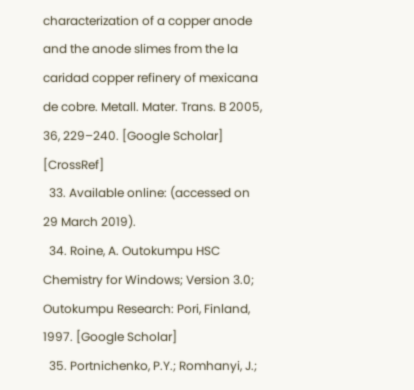characterization of a copper anode and the anode slimes from the la caridad copper refinery of mexicana de cobre. Metall. Mater. Trans. B 2005, 36, 229–240. [Google Scholar] [CrossRef]
  33. Available online: (accessed on 29 March 2019).
  34. Roine, A. Outokumpu HSC Chemistry for Windows; Version 3.0; Outokumpu Research: Pori, Finland, 1997. [Google Scholar]
  35. Portnichenko, P.Y.; Romhanyi, J.;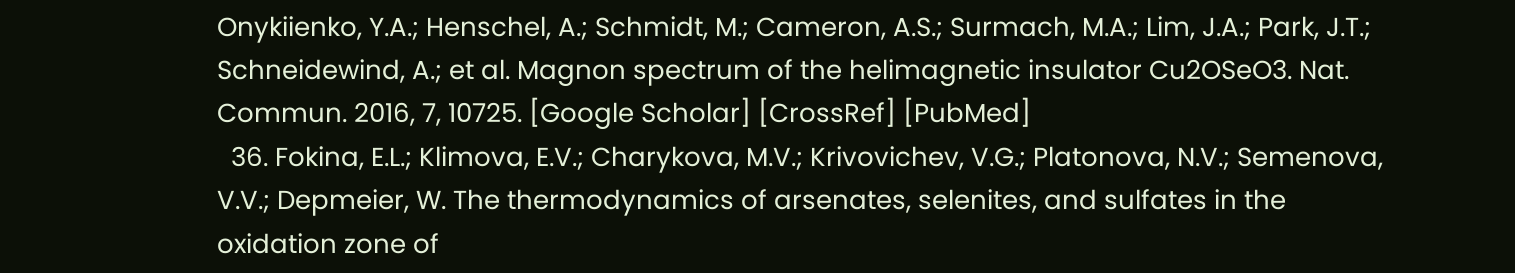Onykiienko, Y.A.; Henschel, A.; Schmidt, M.; Cameron, A.S.; Surmach, M.A.; Lim, J.A.; Park, J.T.; Schneidewind, A.; et al. Magnon spectrum of the helimagnetic insulator Cu2OSeO3. Nat. Commun. 2016, 7, 10725. [Google Scholar] [CrossRef] [PubMed]
  36. Fokina, E.L.; Klimova, E.V.; Charykova, M.V.; Krivovichev, V.G.; Platonova, N.V.; Semenova, V.V.; Depmeier, W. The thermodynamics of arsenates, selenites, and sulfates in the oxidation zone of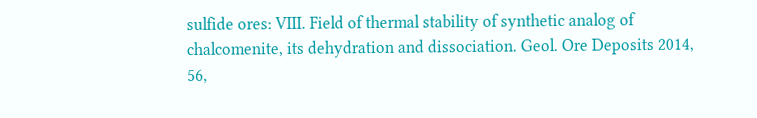sulfide ores: VIII. Field of thermal stability of synthetic analog of chalcomenite, its dehydration and dissociation. Geol. Ore Deposits 2014, 56,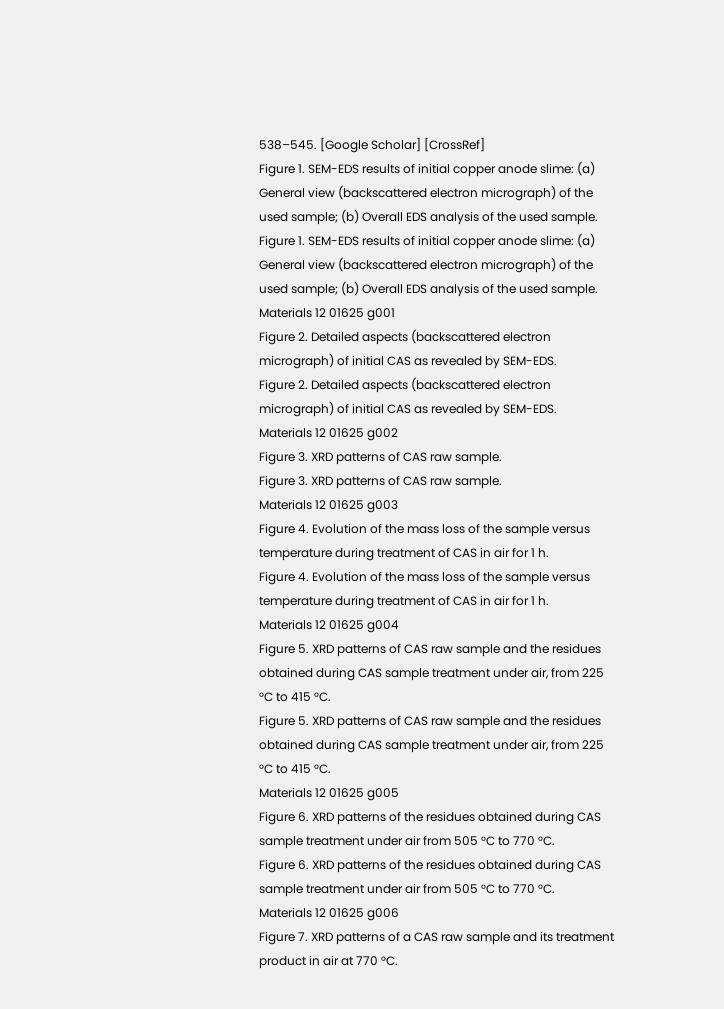538–545. [Google Scholar] [CrossRef]
Figure 1. SEM-EDS results of initial copper anode slime: (a) General view (backscattered electron micrograph) of the used sample; (b) Overall EDS analysis of the used sample.
Figure 1. SEM-EDS results of initial copper anode slime: (a) General view (backscattered electron micrograph) of the used sample; (b) Overall EDS analysis of the used sample.
Materials 12 01625 g001
Figure 2. Detailed aspects (backscattered electron micrograph) of initial CAS as revealed by SEM-EDS.
Figure 2. Detailed aspects (backscattered electron micrograph) of initial CAS as revealed by SEM-EDS.
Materials 12 01625 g002
Figure 3. XRD patterns of CAS raw sample.
Figure 3. XRD patterns of CAS raw sample.
Materials 12 01625 g003
Figure 4. Evolution of the mass loss of the sample versus temperature during treatment of CAS in air for 1 h.
Figure 4. Evolution of the mass loss of the sample versus temperature during treatment of CAS in air for 1 h.
Materials 12 01625 g004
Figure 5. XRD patterns of CAS raw sample and the residues obtained during CAS sample treatment under air, from 225 °C to 415 °C.
Figure 5. XRD patterns of CAS raw sample and the residues obtained during CAS sample treatment under air, from 225 °C to 415 °C.
Materials 12 01625 g005
Figure 6. XRD patterns of the residues obtained during CAS sample treatment under air from 505 °C to 770 °C.
Figure 6. XRD patterns of the residues obtained during CAS sample treatment under air from 505 °C to 770 °C.
Materials 12 01625 g006
Figure 7. XRD patterns of a CAS raw sample and its treatment product in air at 770 °C.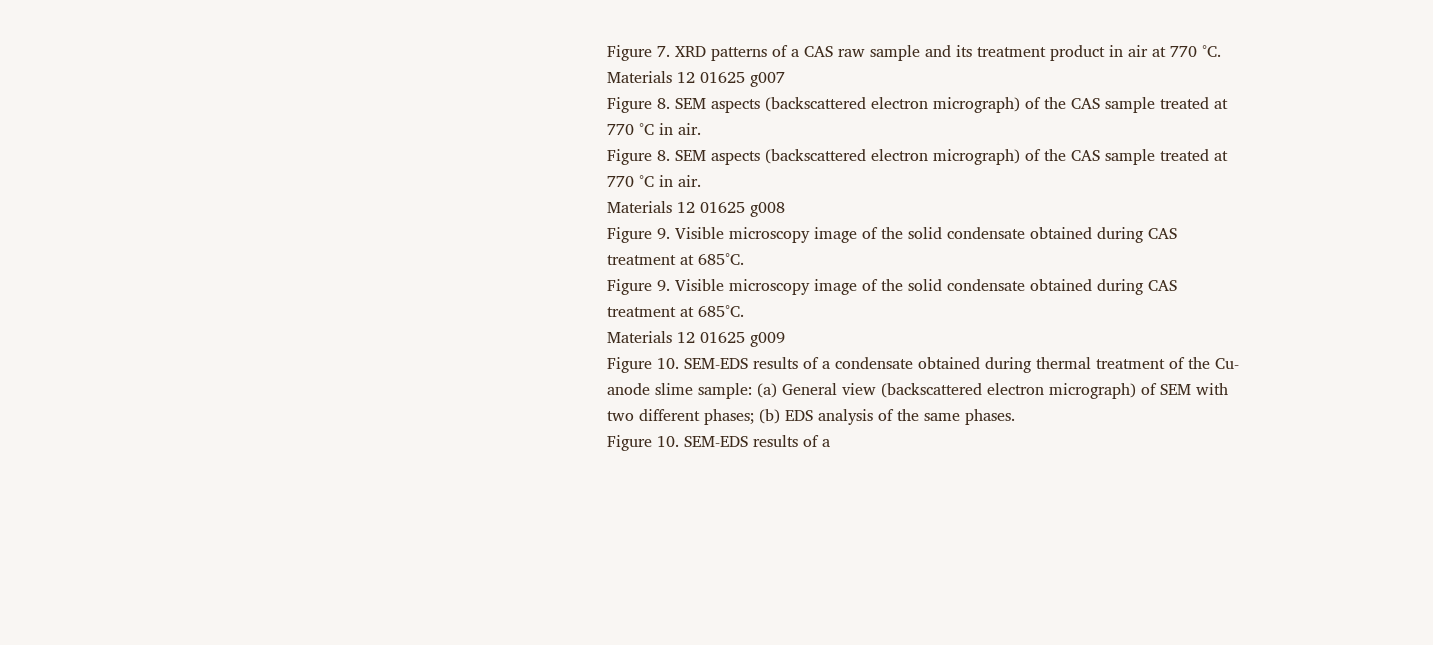Figure 7. XRD patterns of a CAS raw sample and its treatment product in air at 770 °C.
Materials 12 01625 g007
Figure 8. SEM aspects (backscattered electron micrograph) of the CAS sample treated at 770 °C in air.
Figure 8. SEM aspects (backscattered electron micrograph) of the CAS sample treated at 770 °C in air.
Materials 12 01625 g008
Figure 9. Visible microscopy image of the solid condensate obtained during CAS treatment at 685°C.
Figure 9. Visible microscopy image of the solid condensate obtained during CAS treatment at 685°C.
Materials 12 01625 g009
Figure 10. SEM-EDS results of a condensate obtained during thermal treatment of the Cu-anode slime sample: (a) General view (backscattered electron micrograph) of SEM with two different phases; (b) EDS analysis of the same phases.
Figure 10. SEM-EDS results of a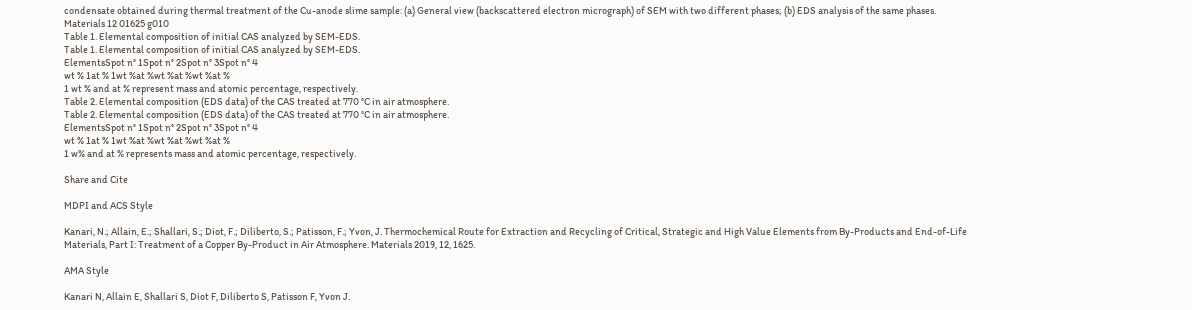condensate obtained during thermal treatment of the Cu-anode slime sample: (a) General view (backscattered electron micrograph) of SEM with two different phases; (b) EDS analysis of the same phases.
Materials 12 01625 g010
Table 1. Elemental composition of initial CAS analyzed by SEM-EDS.
Table 1. Elemental composition of initial CAS analyzed by SEM-EDS.
ElementsSpot n° 1Spot n° 2Spot n° 3Spot n° 4
wt % 1at % 1wt %at %wt %at %wt %at %
1 wt % and at % represent mass and atomic percentage, respectively.
Table 2. Elemental composition (EDS data) of the CAS treated at 770 °C in air atmosphere.
Table 2. Elemental composition (EDS data) of the CAS treated at 770 °C in air atmosphere.
ElementsSpot n° 1Spot n° 2Spot n° 3Spot n° 4
wt % 1at % 1wt %at %wt %at %wt %at %
1 w% and at % represents mass and atomic percentage, respectively.

Share and Cite

MDPI and ACS Style

Kanari, N.; Allain, E.; Shallari, S.; Diot, F.; Diliberto, S.; Patisson, F.; Yvon, J. Thermochemical Route for Extraction and Recycling of Critical, Strategic and High Value Elements from By-Products and End-of-Life Materials, Part I: Treatment of a Copper By-Product in Air Atmosphere. Materials 2019, 12, 1625.

AMA Style

Kanari N, Allain E, Shallari S, Diot F, Diliberto S, Patisson F, Yvon J.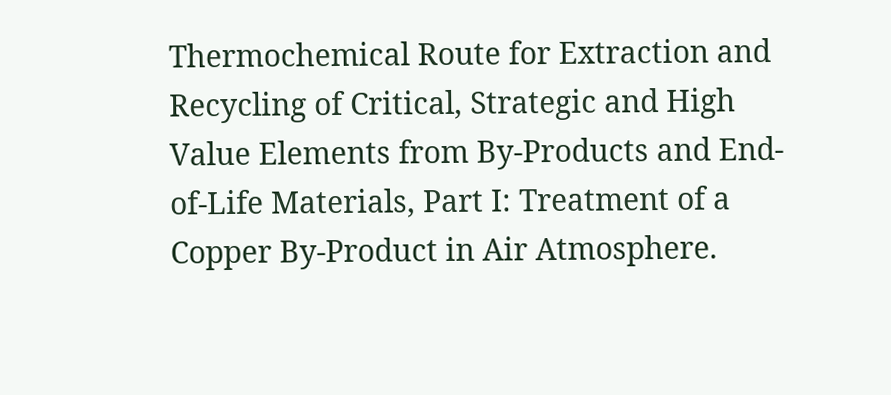Thermochemical Route for Extraction and Recycling of Critical, Strategic and High Value Elements from By-Products and End-of-Life Materials, Part I: Treatment of a Copper By-Product in Air Atmosphere.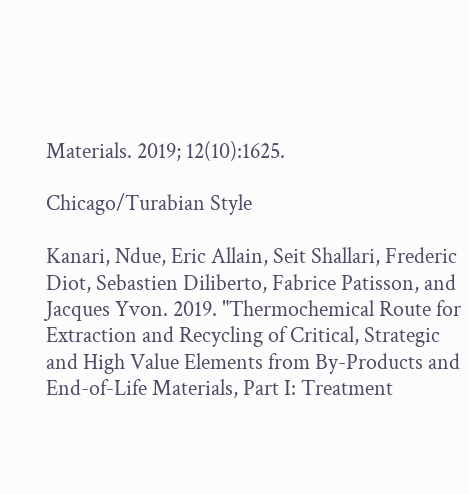Materials. 2019; 12(10):1625.

Chicago/Turabian Style

Kanari, Ndue, Eric Allain, Seit Shallari, Frederic Diot, Sebastien Diliberto, Fabrice Patisson, and Jacques Yvon. 2019. "Thermochemical Route for Extraction and Recycling of Critical, Strategic and High Value Elements from By-Products and End-of-Life Materials, Part I: Treatment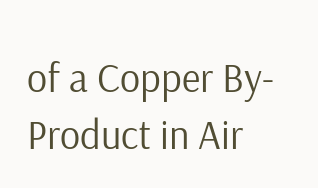of a Copper By-Product in Air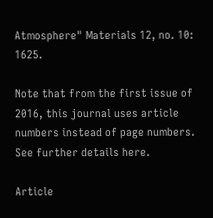Atmosphere" Materials 12, no. 10: 1625.

Note that from the first issue of 2016, this journal uses article numbers instead of page numbers. See further details here.

Article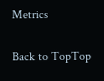Metrics

Back to TopTop